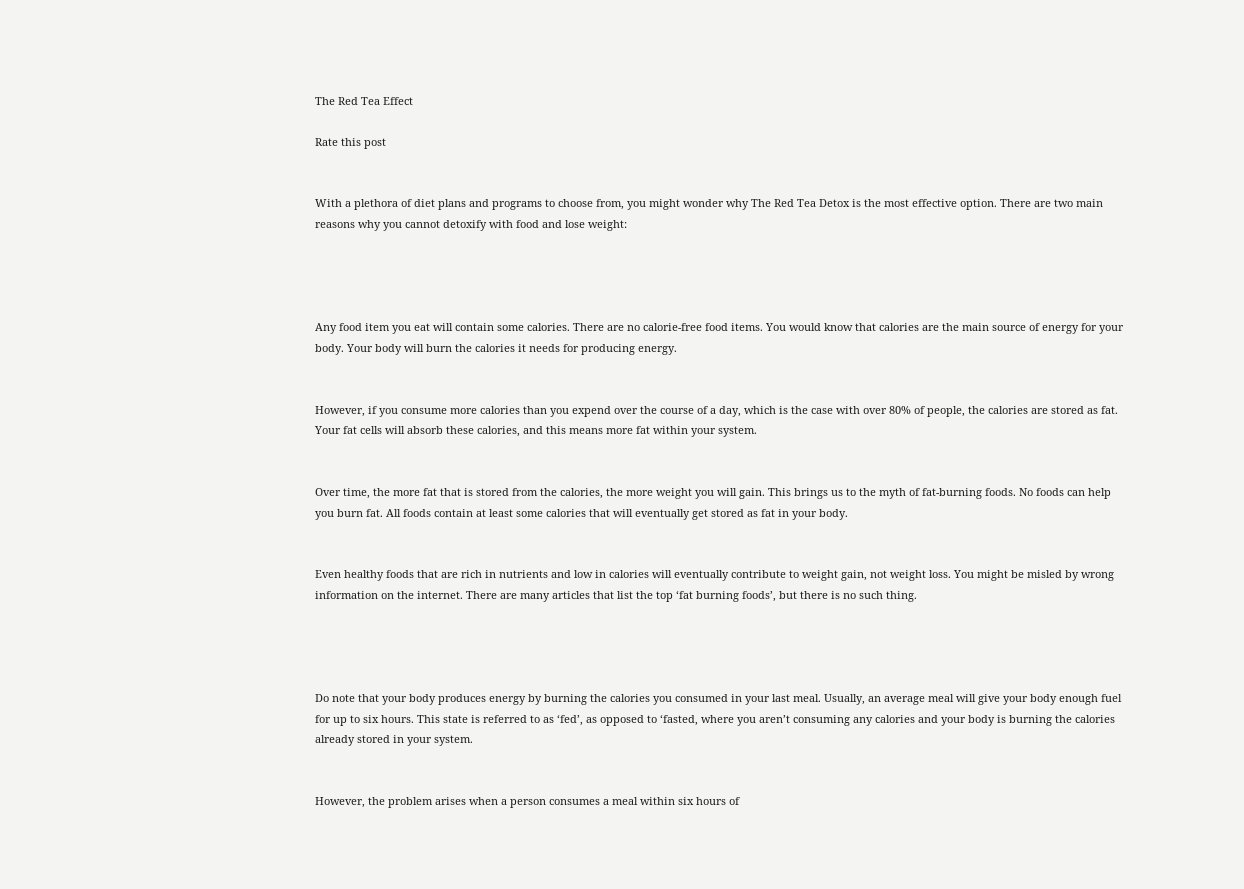The Red Tea Effect

Rate this post


With a plethora of diet plans and programs to choose from, you might wonder why The Red Tea Detox is the most effective option. There are two main reasons why you cannot detoxify with food and lose weight:




Any food item you eat will contain some calories. There are no calorie-free food items. You would know that calories are the main source of energy for your body. Your body will burn the calories it needs for producing energy.


However, if you consume more calories than you expend over the course of a day, which is the case with over 80% of people, the calories are stored as fat. Your fat cells will absorb these calories, and this means more fat within your system.


Over time, the more fat that is stored from the calories, the more weight you will gain. This brings us to the myth of fat-burning foods. No foods can help you burn fat. All foods contain at least some calories that will eventually get stored as fat in your body.


Even healthy foods that are rich in nutrients and low in calories will eventually contribute to weight gain, not weight loss. You might be misled by wrong information on the internet. There are many articles that list the top ‘fat burning foods’, but there is no such thing.




Do note that your body produces energy by burning the calories you consumed in your last meal. Usually, an average meal will give your body enough fuel for up to six hours. This state is referred to as ‘fed’, as opposed to ‘fasted, where you aren’t consuming any calories and your body is burning the calories already stored in your system.


However, the problem arises when a person consumes a meal within six hours of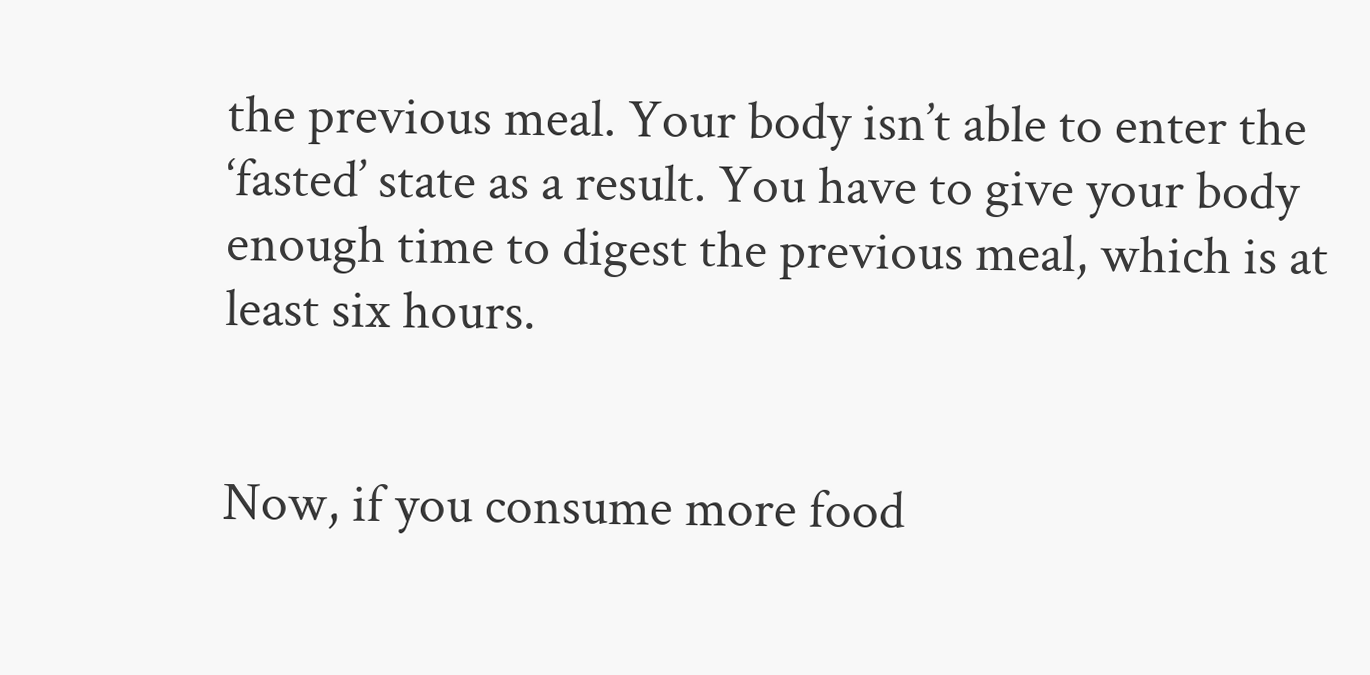the previous meal. Your body isn’t able to enter the ‘fasted’ state as a result. You have to give your body enough time to digest the previous meal, which is at least six hours.


Now, if you consume more food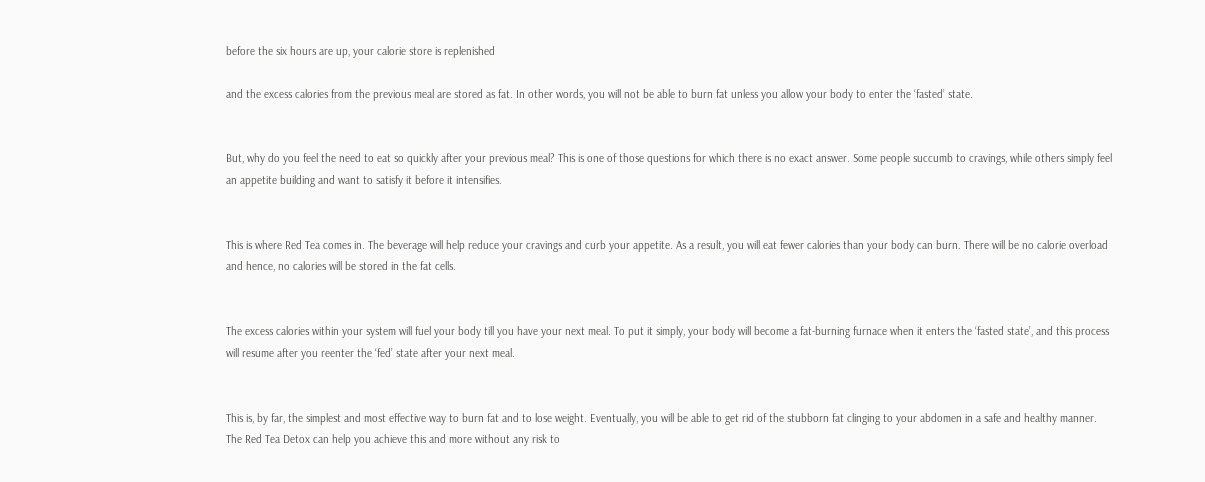before the six hours are up, your calorie store is replenished

and the excess calories from the previous meal are stored as fat. In other words, you will not be able to burn fat unless you allow your body to enter the ‘fasted’ state.


But, why do you feel the need to eat so quickly after your previous meal? This is one of those questions for which there is no exact answer. Some people succumb to cravings, while others simply feel an appetite building and want to satisfy it before it intensifies.


This is where Red Tea comes in. The beverage will help reduce your cravings and curb your appetite. As a result, you will eat fewer calories than your body can burn. There will be no calorie overload and hence, no calories will be stored in the fat cells.


The excess calories within your system will fuel your body till you have your next meal. To put it simply, your body will become a fat-burning furnace when it enters the ‘fasted state’, and this process will resume after you reenter the ‘fed’ state after your next meal.


This is, by far, the simplest and most effective way to burn fat and to lose weight. Eventually, you will be able to get rid of the stubborn fat clinging to your abdomen in a safe and healthy manner. The Red Tea Detox can help you achieve this and more without any risk to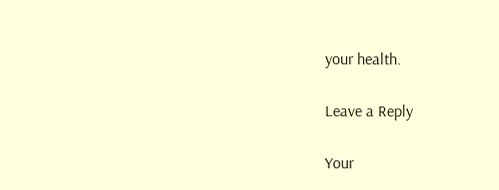your health.

Leave a Reply

Your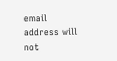email address will not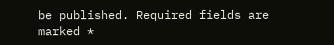be published. Required fields are marked *